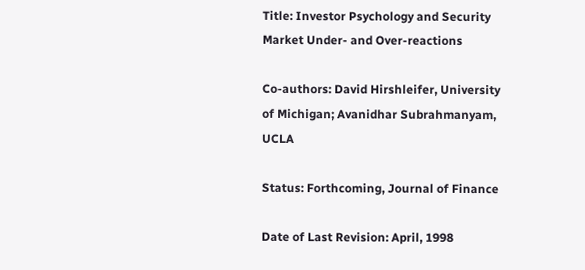Title: Investor Psychology and Security Market Under- and Over-reactions

Co-authors: David Hirshleifer, University of Michigan; Avanidhar Subrahmanyam, UCLA

Status: Forthcoming, Journal of Finance

Date of Last Revision: April, 1998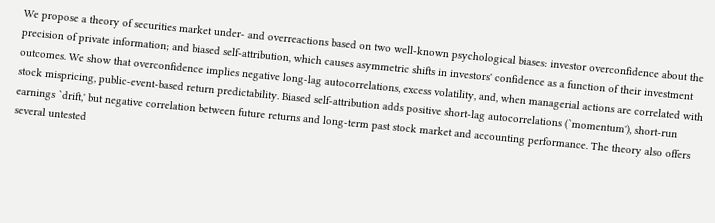We propose a theory of securities market under- and overreactions based on two well-known psychological biases: investor overconfidence about the precision of private information; and biased self-attribution, which causes asymmetric shifts in investors' confidence as a function of their investment outcomes. We show that overconfidence implies negative long-lag autocorrelations, excess volatility, and, when managerial actions are correlated with stock mispricing, public-event-based return predictability. Biased self-attribution adds positive short-lag autocorrelations (`momentum'), short-run earnings `drift,' but negative correlation between future returns and long-term past stock market and accounting performance. The theory also offers several untested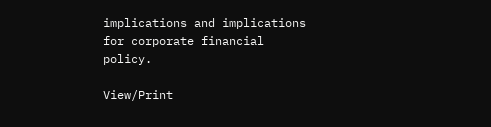implications and implications for corporate financial policy.

View/Print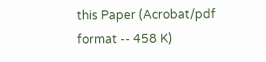this Paper (Acrobat/pdf format -- 458 K)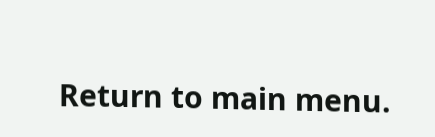Return to main menu.